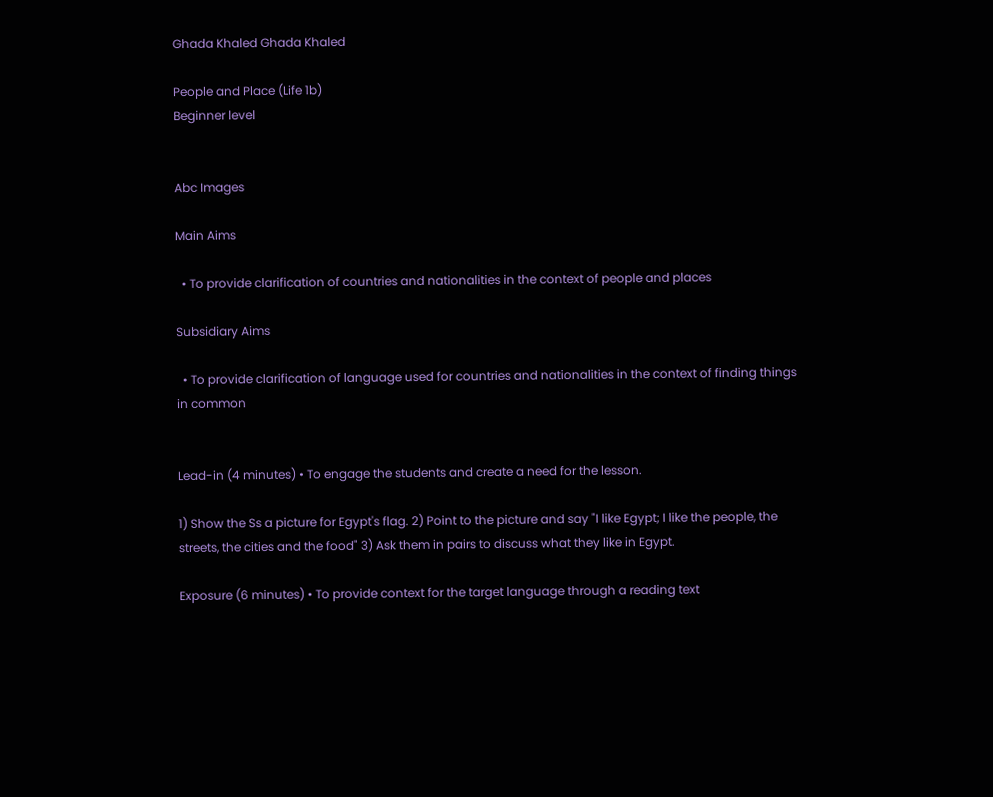Ghada Khaled Ghada Khaled

People and Place (Life 1b)
Beginner level


Abc Images

Main Aims

  • To provide clarification of countries and nationalities in the context of people and places

Subsidiary Aims

  • To provide clarification of language used for countries and nationalities in the context of finding things in common


Lead-in (4 minutes) • To engage the students and create a need for the lesson.

1) Show the Ss a picture for Egypt's flag. 2) Point to the picture and say "I like Egypt; I like the people, the streets, the cities and the food" 3) Ask them in pairs to discuss what they like in Egypt.

Exposure (6 minutes) • To provide context for the target language through a reading text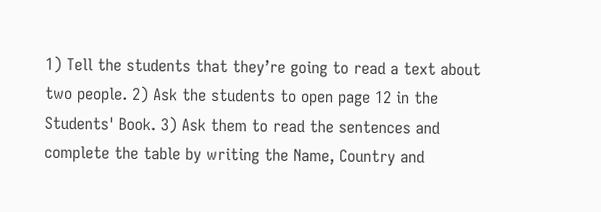1) Tell the students that they’re going to read a text about two people. 2) Ask the students to open page 12 in the Students' Book. 3) Ask them to read the sentences and complete the table by writing the Name, Country and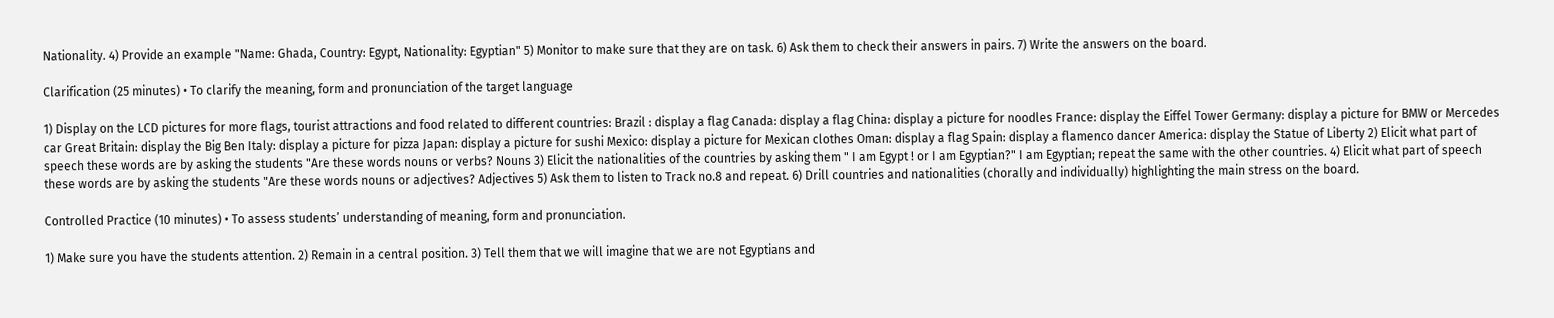Nationality. 4) Provide an example "Name: Ghada, Country: Egypt, Nationality: Egyptian" 5) Monitor to make sure that they are on task. 6) Ask them to check their answers in pairs. 7) Write the answers on the board.

Clarification (25 minutes) • To clarify the meaning, form and pronunciation of the target language

1) Display on the LCD pictures for more flags, tourist attractions and food related to different countries: Brazil : display a flag Canada: display a flag China: display a picture for noodles France: display the Eiffel Tower Germany: display a picture for BMW or Mercedes car Great Britain: display the Big Ben Italy: display a picture for pizza Japan: display a picture for sushi Mexico: display a picture for Mexican clothes Oman: display a flag Spain: display a flamenco dancer America: display the Statue of Liberty 2) Elicit what part of speech these words are by asking the students "Are these words nouns or verbs? Nouns 3) Elicit the nationalities of the countries by asking them " I am Egypt ! or I am Egyptian?" I am Egyptian; repeat the same with the other countries. 4) Elicit what part of speech these words are by asking the students "Are these words nouns or adjectives? Adjectives 5) Ask them to listen to Track no.8 and repeat. 6) Drill countries and nationalities (chorally and individually) highlighting the main stress on the board.

Controlled Practice (10 minutes) • To assess students’ understanding of meaning, form and pronunciation.

1) Make sure you have the students attention. 2) Remain in a central position. 3) Tell them that we will imagine that we are not Egyptians and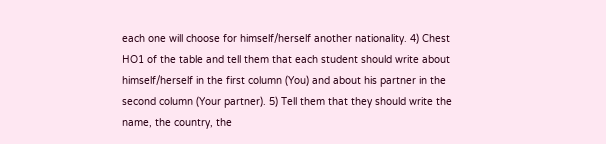each one will choose for himself/herself another nationality. 4) Chest HO1 of the table and tell them that each student should write about himself/herself in the first column (You) and about his partner in the second column (Your partner). 5) Tell them that they should write the name, the country, the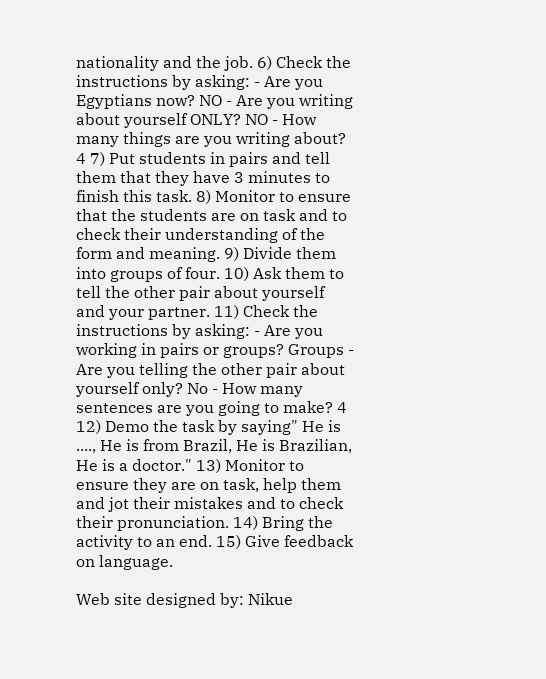nationality and the job. 6) Check the instructions by asking: - Are you Egyptians now? NO - Are you writing about yourself ONLY? NO - How many things are you writing about? 4 7) Put students in pairs and tell them that they have 3 minutes to finish this task. 8) Monitor to ensure that the students are on task and to check their understanding of the form and meaning. 9) Divide them into groups of four. 10) Ask them to tell the other pair about yourself and your partner. 11) Check the instructions by asking: - Are you working in pairs or groups? Groups - Are you telling the other pair about yourself only? No - How many sentences are you going to make? 4 12) Demo the task by saying" He is ...., He is from Brazil, He is Brazilian, He is a doctor." 13) Monitor to ensure they are on task, help them and jot their mistakes and to check their pronunciation. 14) Bring the activity to an end. 15) Give feedback on language.

Web site designed by: Nikue